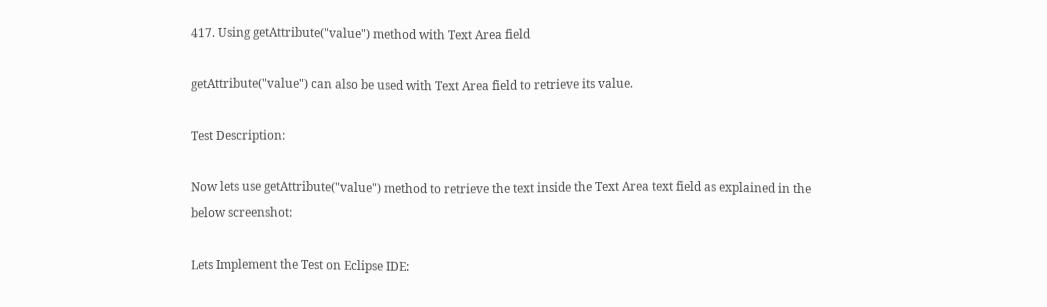417. Using getAttribute("value") method with Text Area field

getAttribute("value") can also be used with Text Area field to retrieve its value.

Test Description:

Now lets use getAttribute("value") method to retrieve the text inside the Text Area text field as explained in the below screenshot:

Lets Implement the Test on Eclipse IDE: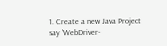1. Create a new Java Project say 'WebDriver-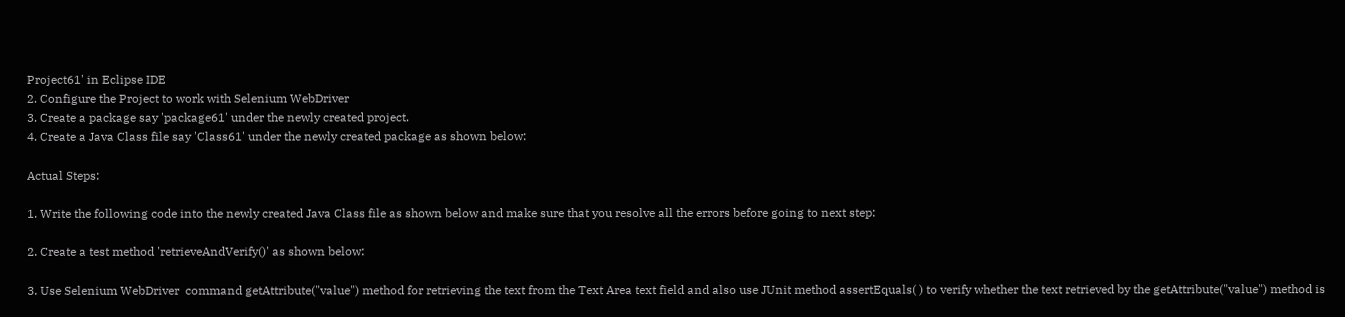Project61' in Eclipse IDE
2. Configure the Project to work with Selenium WebDriver
3. Create a package say 'package61' under the newly created project.
4. Create a Java Class file say 'Class61' under the newly created package as shown below:

Actual Steps:

1. Write the following code into the newly created Java Class file as shown below and make sure that you resolve all the errors before going to next step:

2. Create a test method 'retrieveAndVerify()' as shown below:

3. Use Selenium WebDriver  command getAttribute("value") method for retrieving the text from the Text Area text field and also use JUnit method assertEquals( ) to verify whether the text retrieved by the getAttribute("value") method is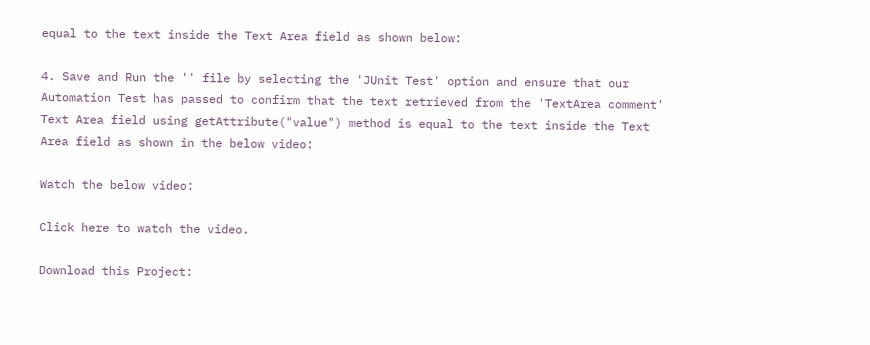equal to the text inside the Text Area field as shown below:

4. Save and Run the '' file by selecting the 'JUnit Test' option and ensure that our Automation Test has passed to confirm that the text retrieved from the 'TextArea comment' Text Area field using getAttribute("value") method is equal to the text inside the Text Area field as shown in the below video:

Watch the below video:

Click here to watch the video.

Download this Project: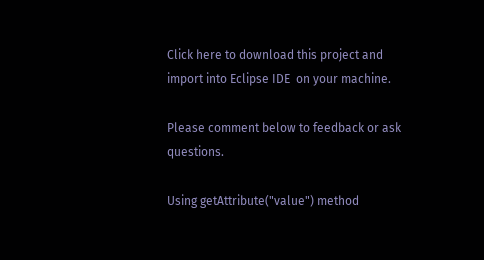Click here to download this project and import into Eclipse IDE  on your machine.

Please comment below to feedback or ask questions.

Using getAttribute("value") method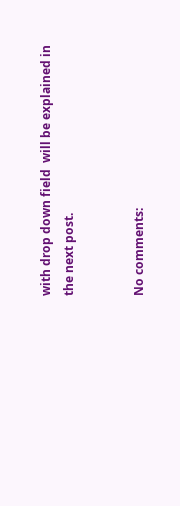with drop down field  will be explained in the next post.


No comments: